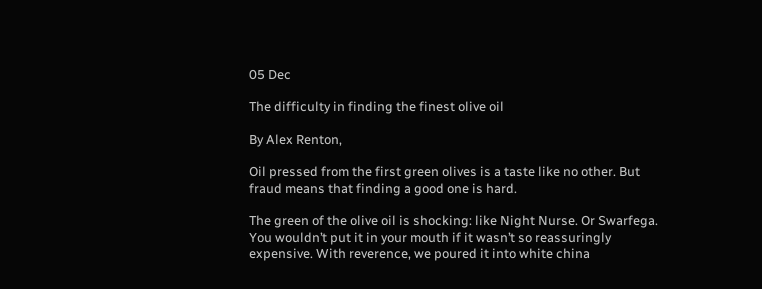05 Dec

The difficulty in finding the finest olive oil

By Alex Renton,

Oil pressed from the first green olives is a taste like no other. But fraud means that finding a good one is hard.

The green of the olive oil is shocking: like Night Nurse. Or Swarfega. You wouldn’t put it in your mouth if it wasn’t so reassuringly expensive. With reverence, we poured it into white china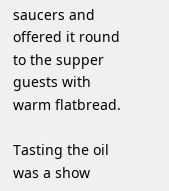saucers and offered it round to the supper guests with warm flatbread.

Tasting the oil was a show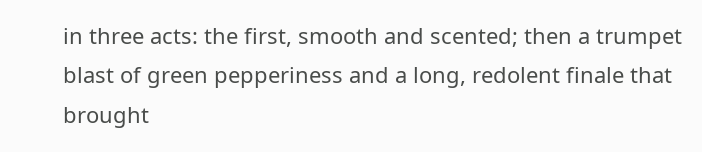in three acts: the first, smooth and scented; then a trumpet blast of green pepperiness and a long, redolent finale that brought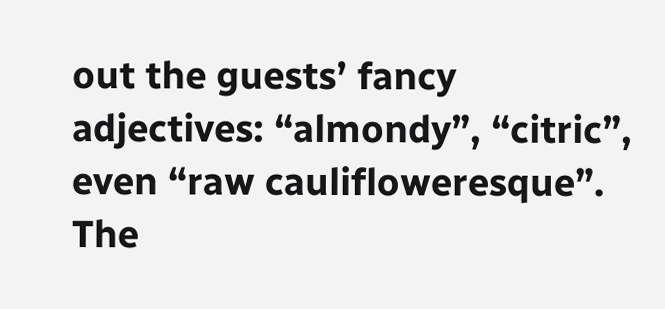out the guests’ fancy adjectives: “almondy”, “citric”, even “raw caulifloweresque”. The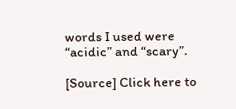words I used were “acidic” and “scary”.

[Source] Click here to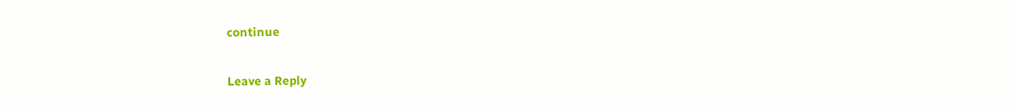continue

Leave a Reply